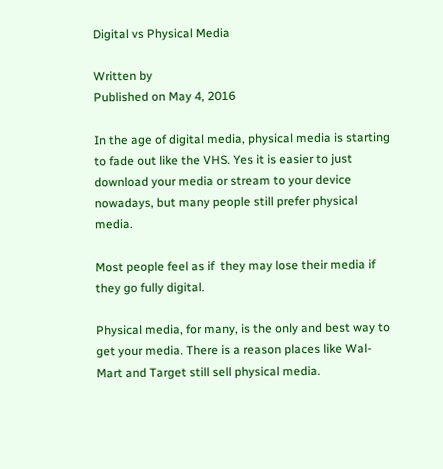Digital vs Physical Media

Written by
Published on May 4, 2016

In the age of digital media, physical media is starting to fade out like the VHS. Yes it is easier to just download your media or stream to your device nowadays, but many people still prefer physical media.

Most people feel as if  they may lose their media if they go fully digital.

Physical media, for many, is the only and best way to get your media. There is a reason places like Wal-Mart and Target still sell physical media.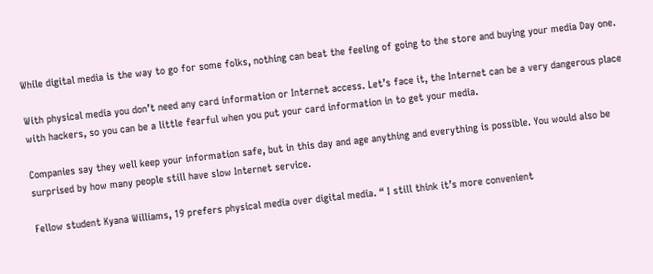While digital media is the way to go for some folks, nothing can beat the feeling of going to the store and buying your media Day one.

With physical media you don’t need any card information or Internet access. Let’s face it, the Internet can be a very dangerous place with hackers, so you can be a little fearful when you put your card information in to get your media.

Companies say they well keep your information safe, but in this day and age anything and everything is possible. You would also be surprised by how many people still have slow Internet service.

Fellow student Kyana Williams, 19 prefers physical media over digital media. “ I still think it’s more convenient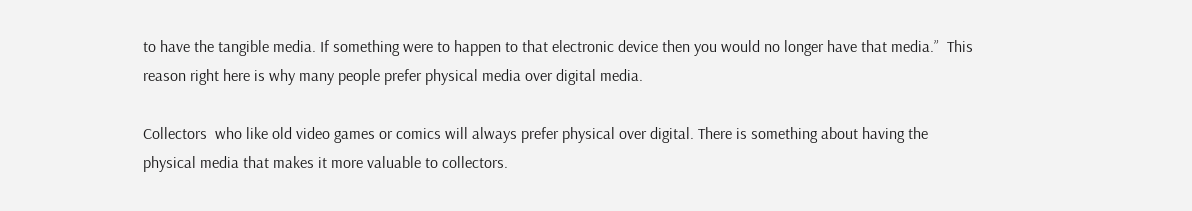to have the tangible media. If something were to happen to that electronic device then you would no longer have that media.”  This reason right here is why many people prefer physical media over digital media.

Collectors  who like old video games or comics will always prefer physical over digital. There is something about having the physical media that makes it more valuable to collectors.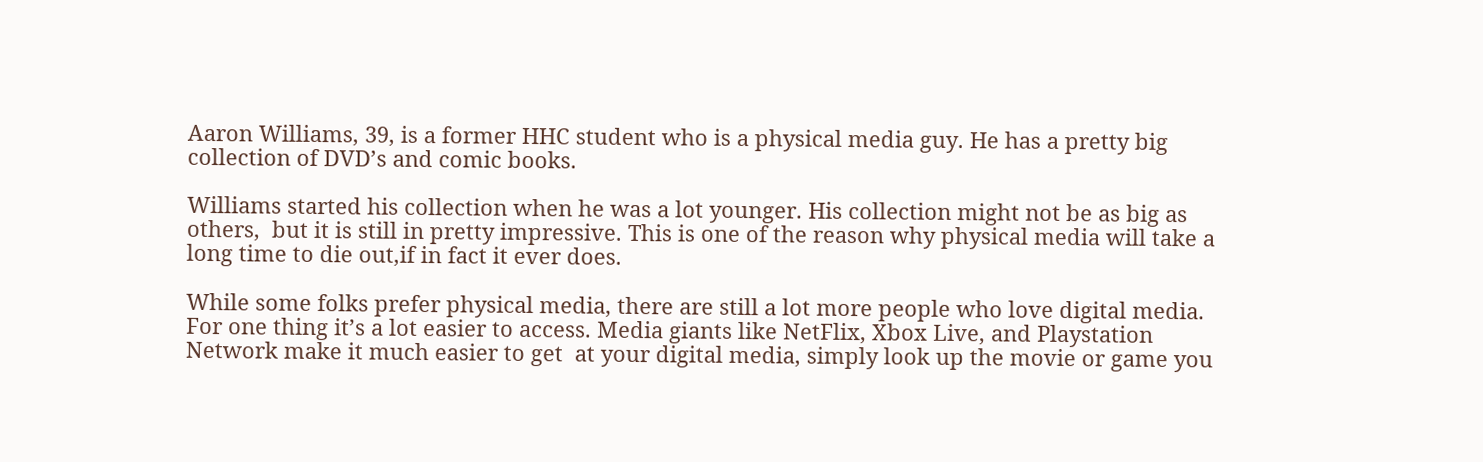Aaron Williams, 39, is a former HHC student who is a physical media guy. He has a pretty big collection of DVD’s and comic books.

Williams started his collection when he was a lot younger. His collection might not be as big as others,  but it is still in pretty impressive. This is one of the reason why physical media will take a long time to die out,if in fact it ever does.

While some folks prefer physical media, there are still a lot more people who love digital media. For one thing it’s a lot easier to access. Media giants like NetFlix, Xbox Live, and Playstation Network make it much easier to get  at your digital media, simply look up the movie or game you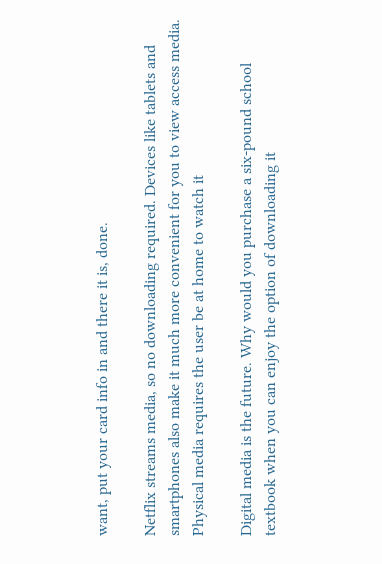want, put your card info in and there it is, done.

Netflix streams media, so no downloading required. Devices like tablets and smartphones also make it much more convenient for you to view access media. Physical media requires the user be at home to watch it

Digital media is the future. Why would you purchase a six-pound school textbook when you can enjoy the option of downloading it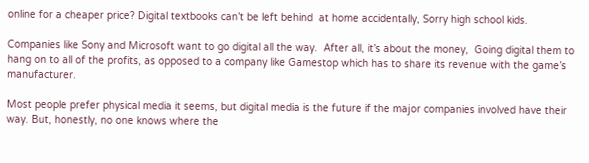online for a cheaper price? Digital textbooks can’t be left behind  at home accidentally, Sorry high school kids.

Companies like Sony and Microsoft want to go digital all the way.  After all, it’s about the money,  Going digital them to hang on to all of the profits, as opposed to a company like Gamestop which has to share its revenue with the game’s manufacturer.

Most people prefer physical media it seems, but digital media is the future if the major companies involved have their way. But, honestly, no one knows where the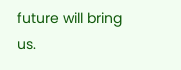future will bring us.